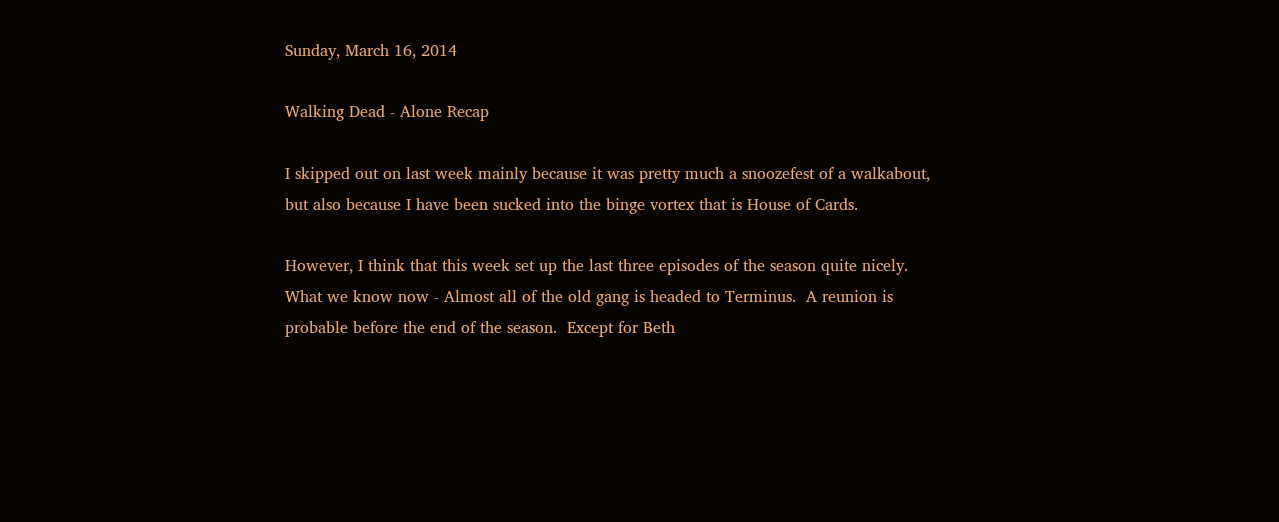Sunday, March 16, 2014

Walking Dead - Alone Recap

I skipped out on last week mainly because it was pretty much a snoozefest of a walkabout, but also because I have been sucked into the binge vortex that is House of Cards.

However, I think that this week set up the last three episodes of the season quite nicely.  What we know now - Almost all of the old gang is headed to Terminus.  A reunion is probable before the end of the season.  Except for Beth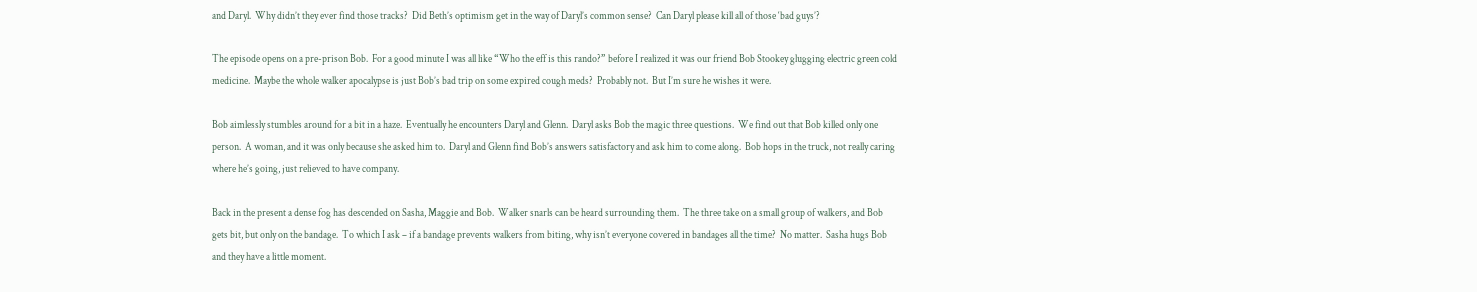and Daryl.  Why didn’t they ever find those tracks?  Did Beth’s optimism get in the way of Daryl’s common sense?  Can Daryl please kill all of those ‘bad guys’?

The episode opens on a pre-prison Bob.  For a good minute I was all like “Who the eff is this rando?” before I realized it was our friend Bob Stookey glugging electric green cold medicine.  Maybe the whole walker apocalypse is just Bob’s bad trip on some expired cough meds?  Probably not.  But I’m sure he wishes it were.

Bob aimlessly stumbles around for a bit in a haze.  Eventually he encounters Daryl and Glenn.  Daryl asks Bob the magic three questions.  We find out that Bob killed only one person.  A woman, and it was only because she asked him to.  Daryl and Glenn find Bob’s answers satisfactory and ask him to come along.  Bob hops in the truck, not really caring where he’s going, just relieved to have company.

Back in the present a dense fog has descended on Sasha, Maggie and Bob.  Walker snarls can be heard surrounding them.  The three take on a small group of walkers, and Bob gets bit, but only on the bandage.  To which I ask – if a bandage prevents walkers from biting, why isn’t everyone covered in bandages all the time?  No matter.  Sasha hugs Bob and they have a little moment.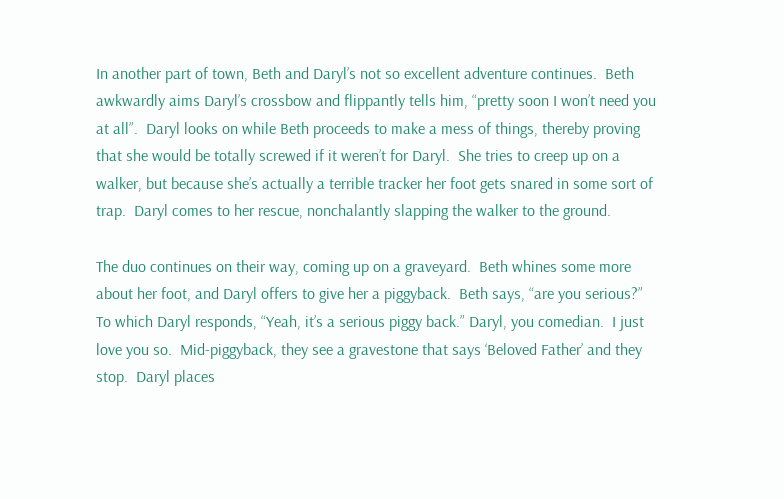In another part of town, Beth and Daryl’s not so excellent adventure continues.  Beth awkwardly aims Daryl’s crossbow and flippantly tells him, “pretty soon I won’t need you at all”.  Daryl looks on while Beth proceeds to make a mess of things, thereby proving that she would be totally screwed if it weren’t for Daryl.  She tries to creep up on a walker, but because she’s actually a terrible tracker her foot gets snared in some sort of trap.  Daryl comes to her rescue, nonchalantly slapping the walker to the ground.

The duo continues on their way, coming up on a graveyard.  Beth whines some more about her foot, and Daryl offers to give her a piggyback.  Beth says, “are you serious?”  To which Daryl responds, “Yeah, it’s a serious piggy back.” Daryl, you comedian.  I just love you so.  Mid-piggyback, they see a gravestone that says ‘Beloved Father’ and they stop.  Daryl places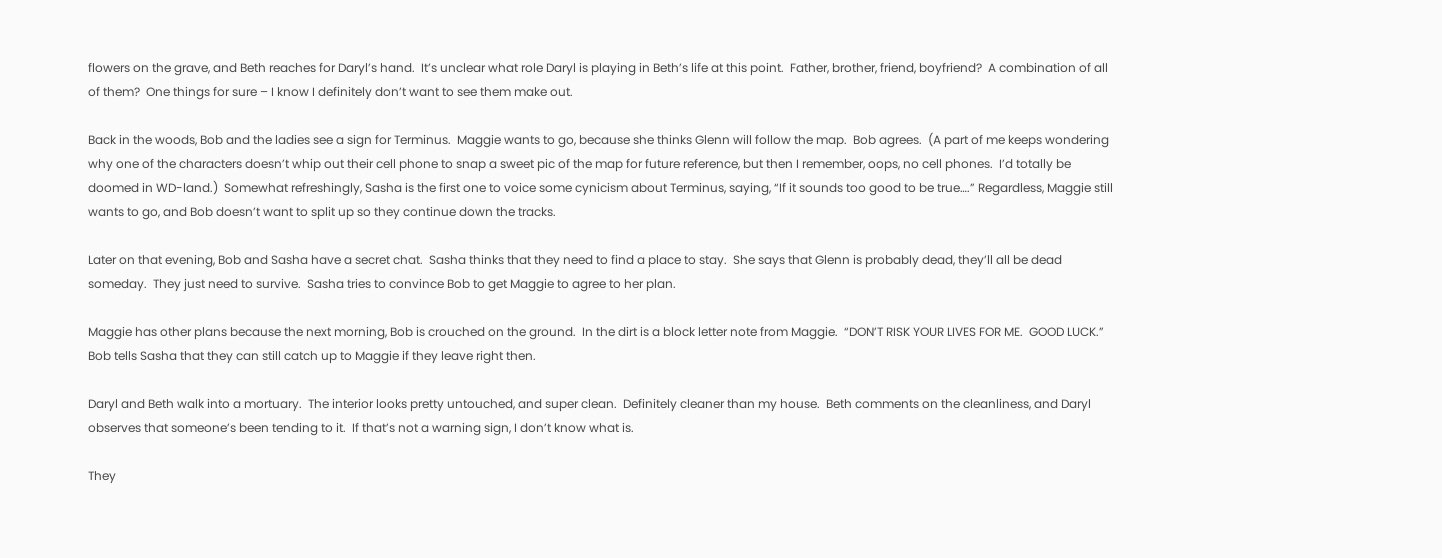flowers on the grave, and Beth reaches for Daryl’s hand.  It’s unclear what role Daryl is playing in Beth’s life at this point.  Father, brother, friend, boyfriend?  A combination of all of them?  One things for sure – I know I definitely don’t want to see them make out.

Back in the woods, Bob and the ladies see a sign for Terminus.  Maggie wants to go, because she thinks Glenn will follow the map.  Bob agrees.  (A part of me keeps wondering why one of the characters doesn’t whip out their cell phone to snap a sweet pic of the map for future reference, but then I remember, oops, no cell phones.  I’d totally be doomed in WD-land.)  Somewhat refreshingly, Sasha is the first one to voice some cynicism about Terminus, saying, “If it sounds too good to be true….” Regardless, Maggie still wants to go, and Bob doesn’t want to split up so they continue down the tracks.

Later on that evening, Bob and Sasha have a secret chat.  Sasha thinks that they need to find a place to stay.  She says that Glenn is probably dead, they’ll all be dead someday.  They just need to survive.  Sasha tries to convince Bob to get Maggie to agree to her plan.

Maggie has other plans because the next morning, Bob is crouched on the ground.  In the dirt is a block letter note from Maggie.  “DON’T RISK YOUR LIVES FOR ME.  GOOD LUCK.”  Bob tells Sasha that they can still catch up to Maggie if they leave right then.

Daryl and Beth walk into a mortuary.  The interior looks pretty untouched, and super clean.  Definitely cleaner than my house.  Beth comments on the cleanliness, and Daryl observes that someone’s been tending to it.  If that’s not a warning sign, I don’t know what is.

They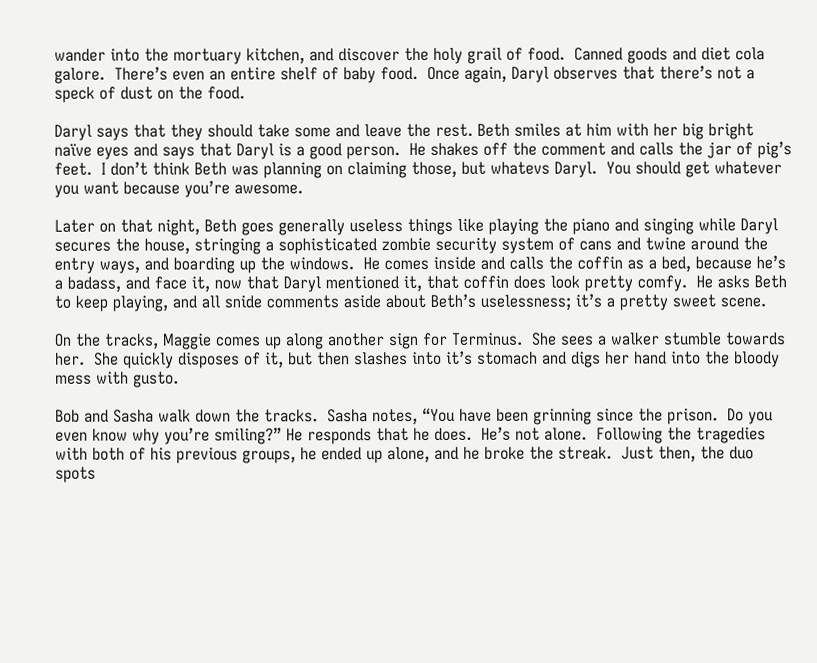wander into the mortuary kitchen, and discover the holy grail of food.  Canned goods and diet cola galore.  There’s even an entire shelf of baby food.  Once again, Daryl observes that there’s not a speck of dust on the food.

Daryl says that they should take some and leave the rest. Beth smiles at him with her big bright naïve eyes and says that Daryl is a good person.  He shakes off the comment and calls the jar of pig’s feet.  I don’t think Beth was planning on claiming those, but whatevs Daryl.  You should get whatever you want because you’re awesome.

Later on that night, Beth goes generally useless things like playing the piano and singing while Daryl secures the house, stringing a sophisticated zombie security system of cans and twine around the entry ways, and boarding up the windows.  He comes inside and calls the coffin as a bed, because he’s a badass, and face it, now that Daryl mentioned it, that coffin does look pretty comfy.  He asks Beth to keep playing, and all snide comments aside about Beth’s uselessness; it’s a pretty sweet scene.

On the tracks, Maggie comes up along another sign for Terminus.  She sees a walker stumble towards her.  She quickly disposes of it, but then slashes into it’s stomach and digs her hand into the bloody mess with gusto.

Bob and Sasha walk down the tracks.  Sasha notes, “You have been grinning since the prison.  Do you even know why you’re smiling?” He responds that he does.  He’s not alone.  Following the tragedies with both of his previous groups, he ended up alone, and he broke the streak.  Just then, the duo spots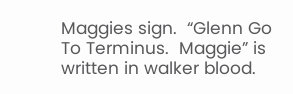Maggies sign.  “Glenn Go To Terminus.  Maggie” is written in walker blood.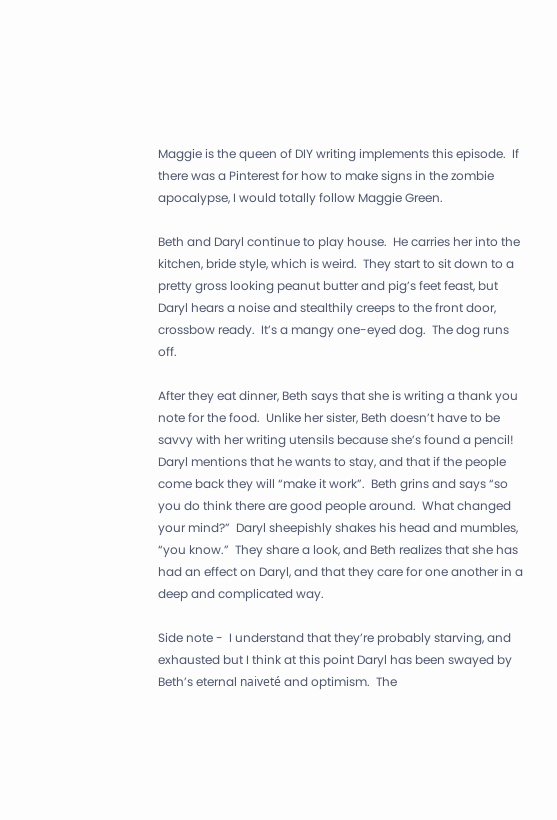Maggie is the queen of DIY writing implements this episode.  If there was a Pinterest for how to make signs in the zombie apocalypse, I would totally follow Maggie Green.

Beth and Daryl continue to play house.  He carries her into the kitchen, bride style, which is weird.  They start to sit down to a pretty gross looking peanut butter and pig’s feet feast, but Daryl hears a noise and stealthily creeps to the front door, crossbow ready.  It’s a mangy one-eyed dog.  The dog runs off.

After they eat dinner, Beth says that she is writing a thank you note for the food.  Unlike her sister, Beth doesn’t have to be savvy with her writing utensils because she’s found a pencil!  Daryl mentions that he wants to stay, and that if the people come back they will “make it work”.  Beth grins and says “so you do think there are good people around.  What changed your mind?”  Daryl sheepishly shakes his head and mumbles, “you know.”  They share a look, and Beth realizes that she has had an effect on Daryl, and that they care for one another in a deep and complicated way.

Side note -  I understand that they’re probably starving, and exhausted but I think at this point Daryl has been swayed by Beth’s eternal naiveté and optimism.  The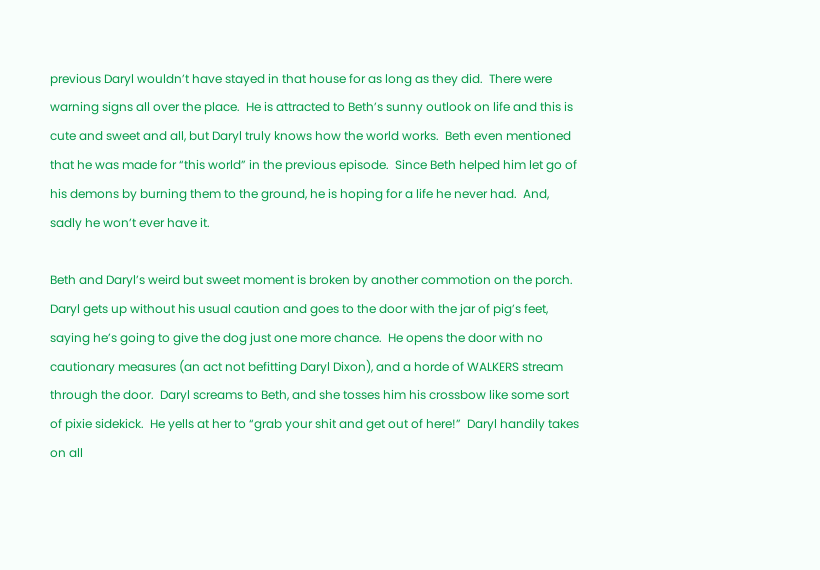previous Daryl wouldn’t have stayed in that house for as long as they did.  There were warning signs all over the place.  He is attracted to Beth’s sunny outlook on life and this is cute and sweet and all, but Daryl truly knows how the world works.  Beth even mentioned that he was made for “this world” in the previous episode.  Since Beth helped him let go of his demons by burning them to the ground, he is hoping for a life he never had.  And, sadly he won’t ever have it.

Beth and Daryl’s weird but sweet moment is broken by another commotion on the porch.  Daryl gets up without his usual caution and goes to the door with the jar of pig’s feet, saying he’s going to give the dog just one more chance.  He opens the door with no cautionary measures (an act not befitting Daryl Dixon), and a horde of WALKERS stream through the door.  Daryl screams to Beth, and she tosses him his crossbow like some sort of pixie sidekick.  He yells at her to “grab your shit and get out of here!”  Daryl handily takes on all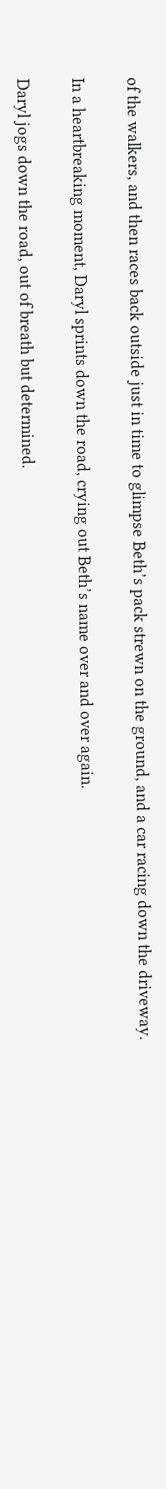of the walkers, and then races back outside just in time to glimpse Beth’s pack strewn on the ground, and a car racing down the driveway.

In a heartbreaking moment, Daryl sprints down the road, crying out Beth’s name over and over again.

Daryl jogs down the road, out of breath but determined.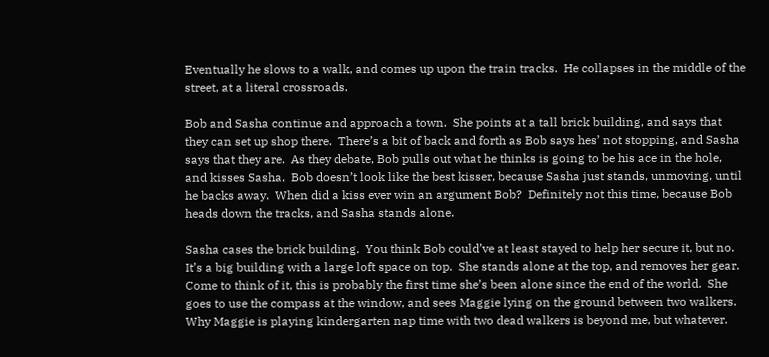Eventually he slows to a walk, and comes up upon the train tracks.  He collapses in the middle of the street, at a literal crossroads.

Bob and Sasha continue and approach a town.  She points at a tall brick building, and says that they can set up shop there.  There’s a bit of back and forth as Bob says hes’ not stopping, and Sasha says that they are.  As they debate, Bob pulls out what he thinks is going to be his ace in the hole, and kisses Sasha.  Bob doesn’t look like the best kisser, because Sasha just stands, unmoving, until he backs away.  When did a kiss ever win an argument Bob?  Definitely not this time, because Bob heads down the tracks, and Sasha stands alone.

Sasha cases the brick building.  You think Bob could’ve at least stayed to help her secure it, but no.  It’s a big building with a large loft space on top.  She stands alone at the top, and removes her gear.  Come to think of it, this is probably the first time she’s been alone since the end of the world.  She goes to use the compass at the window, and sees Maggie lying on the ground between two walkers.  Why Maggie is playing kindergarten nap time with two dead walkers is beyond me, but whatever.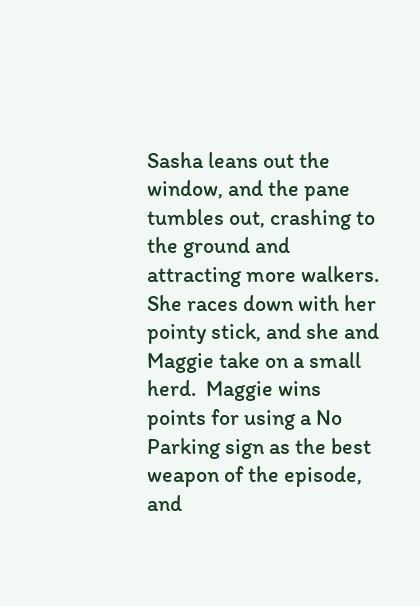Sasha leans out the window, and the pane tumbles out, crashing to the ground and attracting more walkers.  She races down with her pointy stick, and she and Maggie take on a small herd.  Maggie wins points for using a No Parking sign as the best weapon of the episode, and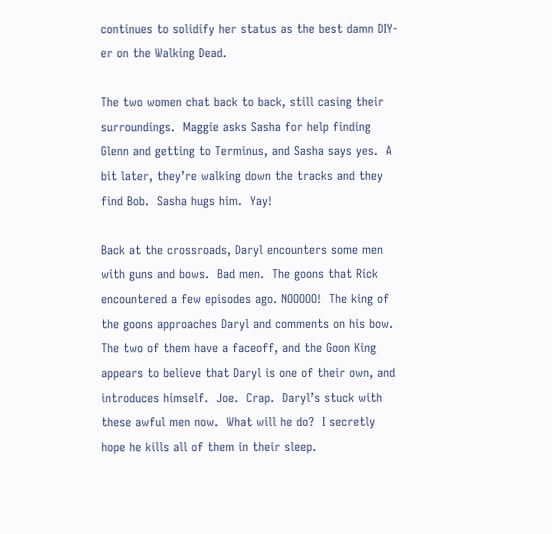continues to solidify her status as the best damn DIY-er on the Walking Dead.

The two women chat back to back, still casing their surroundings.  Maggie asks Sasha for help finding Glenn and getting to Terminus, and Sasha says yes.  A bit later, they’re walking down the tracks and they find Bob.  Sasha hugs him.  Yay!

Back at the crossroads, Daryl encounters some men with guns and bows.  Bad men.  The goons that Rick encountered a few episodes ago. NOOOOO!  The king of the goons approaches Daryl and comments on his bow.  The two of them have a faceoff, and the Goon King appears to believe that Daryl is one of their own, and introduces himself.  Joe.  Crap.  Daryl’s stuck with these awful men now.  What will he do?  I secretly hope he kills all of them in their sleep.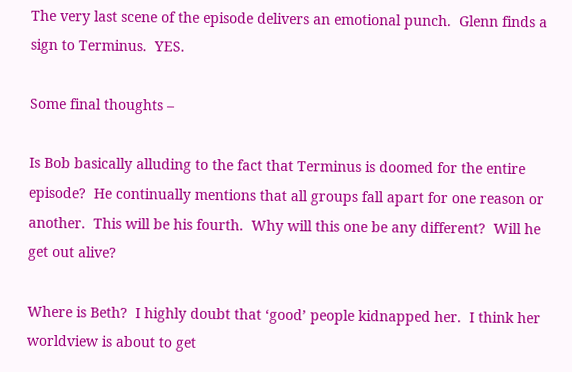The very last scene of the episode delivers an emotional punch.  Glenn finds a sign to Terminus.  YES.

Some final thoughts –

Is Bob basically alluding to the fact that Terminus is doomed for the entire episode?  He continually mentions that all groups fall apart for one reason or another.  This will be his fourth.  Why will this one be any different?  Will he get out alive?

Where is Beth?  I highly doubt that ‘good’ people kidnapped her.  I think her worldview is about to get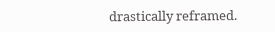drastically reframed.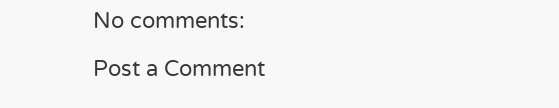No comments:

Post a Comment